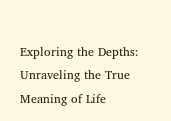Exploring the Depths: Unraveling the True Meaning of Life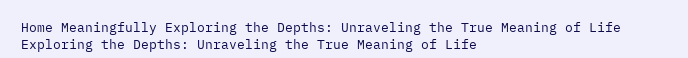Home Meaningfully Exploring the Depths: Unraveling the True Meaning of Life
Exploring the Depths: Unraveling the True Meaning of Life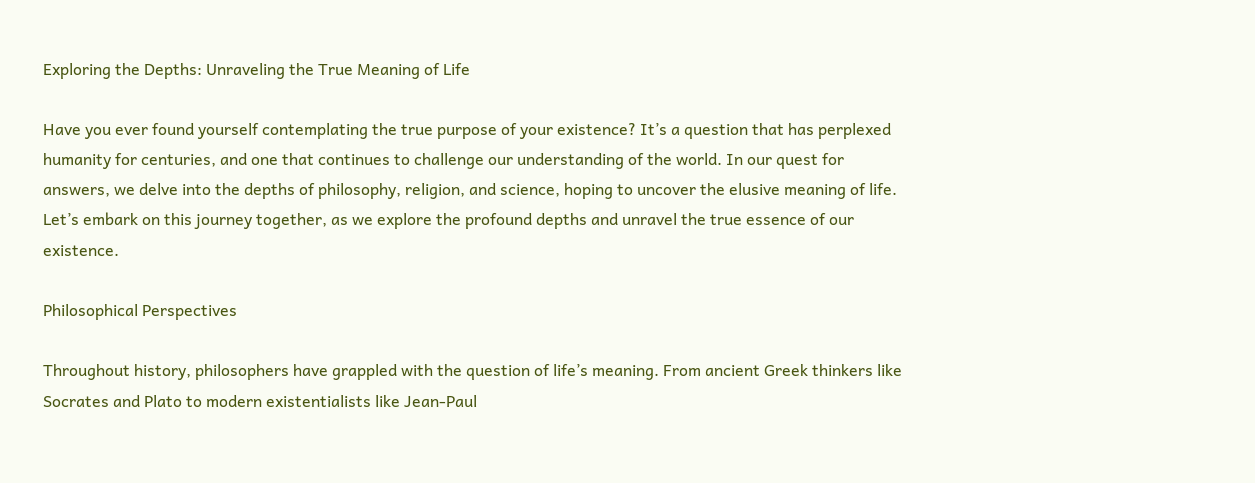Exploring the Depths: Unraveling the True Meaning of Life

Have you ever found yourself contemplating the true purpose of your existence? It’s a question that has perplexed humanity for centuries, and one that continues to challenge our understanding of the world. In our quest for answers, we delve into the depths of philosophy, religion, and science, hoping to uncover the elusive meaning of life. Let’s embark on this journey together, as we explore the profound depths and unravel the true essence of our existence.

Philosophical Perspectives

Throughout history, philosophers have grappled with the question of life’s meaning. From ancient Greek thinkers like Socrates and Plato to modern existentialists like Jean-Paul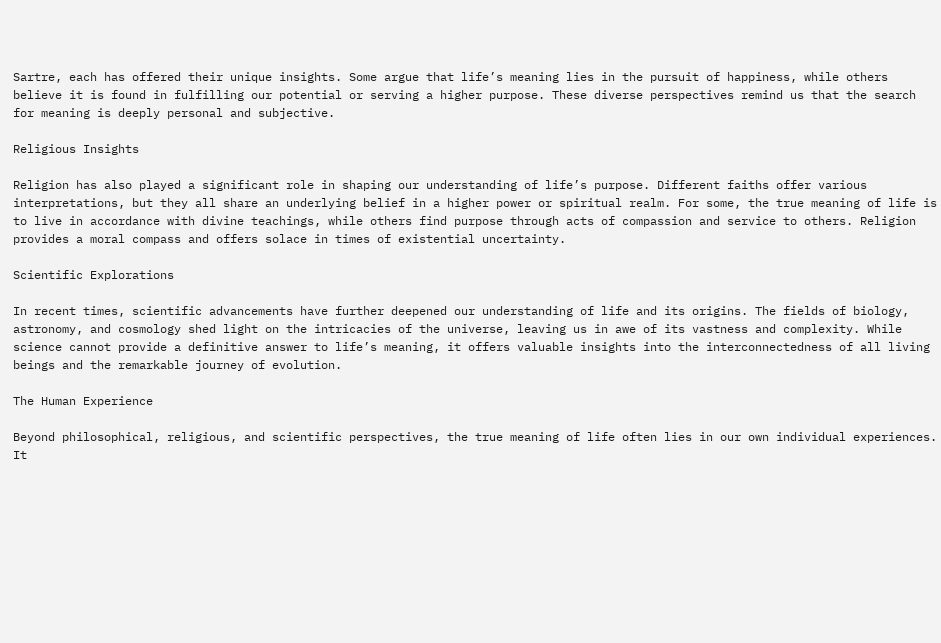Sartre, each has offered their unique insights. Some argue that life’s meaning lies in the pursuit of happiness, while others believe it is found in fulfilling our potential or serving a higher purpose. These diverse perspectives remind us that the search for meaning is deeply personal and subjective.

Religious Insights

Religion has also played a significant role in shaping our understanding of life’s purpose. Different faiths offer various interpretations, but they all share an underlying belief in a higher power or spiritual realm. For some, the true meaning of life is to live in accordance with divine teachings, while others find purpose through acts of compassion and service to others. Religion provides a moral compass and offers solace in times of existential uncertainty.

Scientific Explorations

In recent times, scientific advancements have further deepened our understanding of life and its origins. The fields of biology, astronomy, and cosmology shed light on the intricacies of the universe, leaving us in awe of its vastness and complexity. While science cannot provide a definitive answer to life’s meaning, it offers valuable insights into the interconnectedness of all living beings and the remarkable journey of evolution.

The Human Experience

Beyond philosophical, religious, and scientific perspectives, the true meaning of life often lies in our own individual experiences. It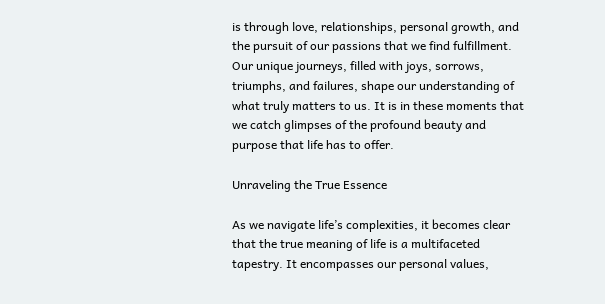is through love, relationships, personal growth, and the pursuit of our passions that we find fulfillment. Our unique journeys, filled with joys, sorrows, triumphs, and failures, shape our understanding of what truly matters to us. It is in these moments that we catch glimpses of the profound beauty and purpose that life has to offer.

Unraveling the True Essence

As we navigate life’s complexities, it becomes clear that the true meaning of life is a multifaceted tapestry. It encompasses our personal values,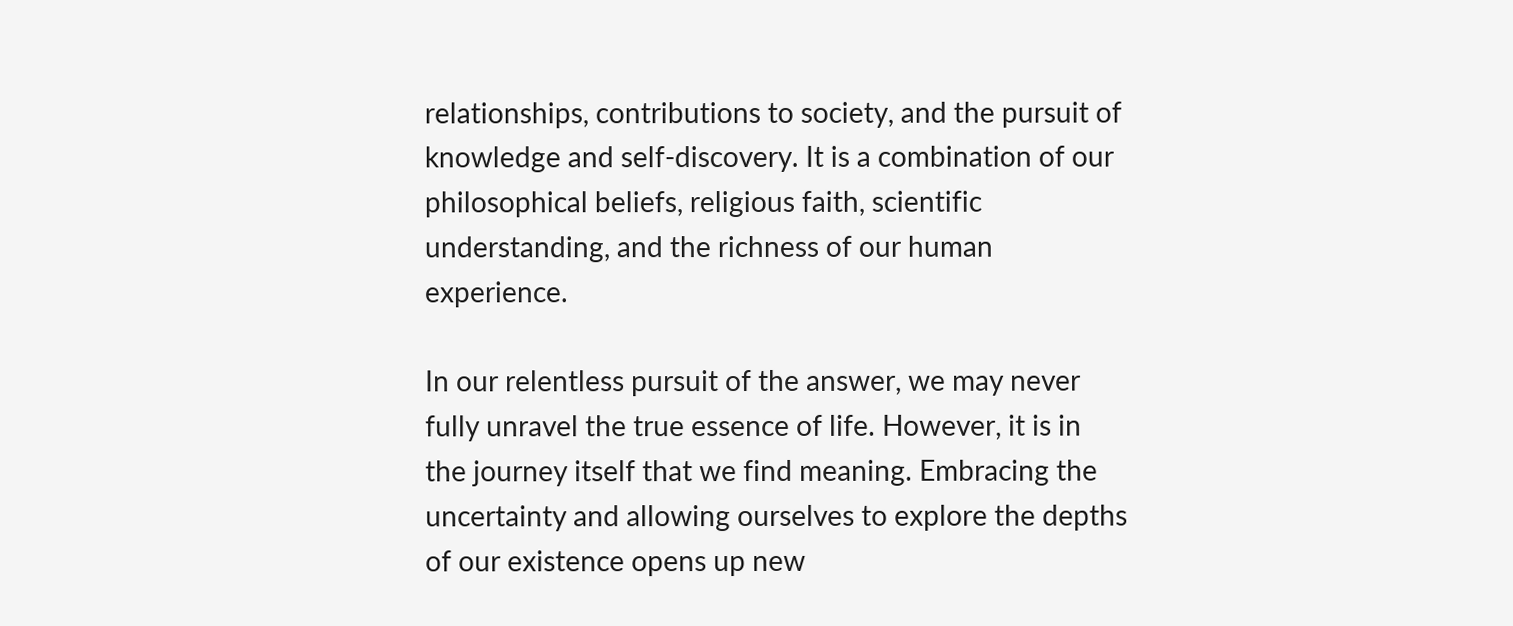relationships, contributions to society, and the pursuit of knowledge and self-discovery. It is a combination of our philosophical beliefs, religious faith, scientific understanding, and the richness of our human experience.

In our relentless pursuit of the answer, we may never fully unravel the true essence of life. However, it is in the journey itself that we find meaning. Embracing the uncertainty and allowing ourselves to explore the depths of our existence opens up new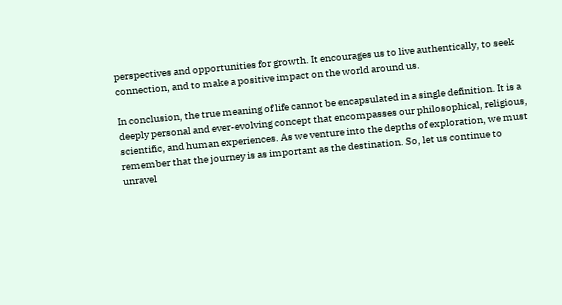perspectives and opportunities for growth. It encourages us to live authentically, to seek connection, and to make a positive impact on the world around us.

In conclusion, the true meaning of life cannot be encapsulated in a single definition. It is a deeply personal and ever-evolving concept that encompasses our philosophical, religious, scientific, and human experiences. As we venture into the depths of exploration, we must remember that the journey is as important as the destination. So, let us continue to unravel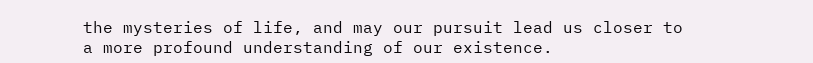the mysteries of life, and may our pursuit lead us closer to a more profound understanding of our existence.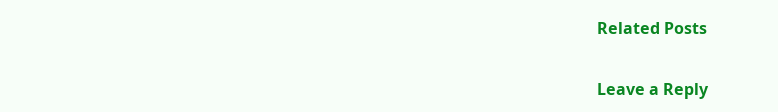Related Posts

Leave a Reply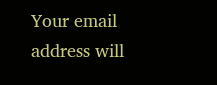Your email address will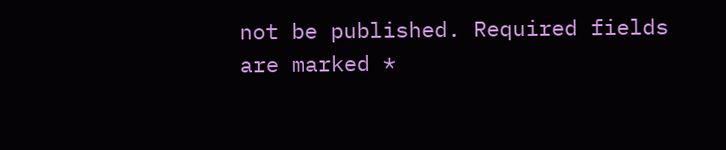not be published. Required fields are marked *